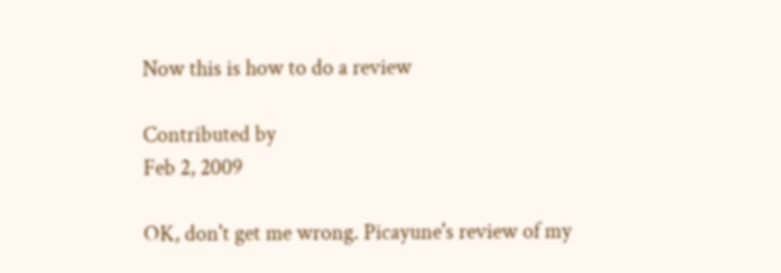Now this is how to do a review

Contributed by
Feb 2, 2009

OK, don't get me wrong. Picayune's review of my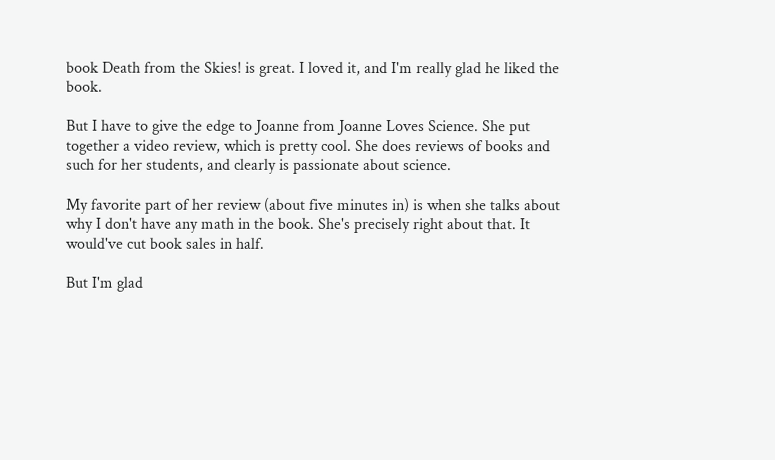book Death from the Skies! is great. I loved it, and I'm really glad he liked the book.

But I have to give the edge to Joanne from Joanne Loves Science. She put together a video review, which is pretty cool. She does reviews of books and such for her students, and clearly is passionate about science.

My favorite part of her review (about five minutes in) is when she talks about why I don't have any math in the book. She's precisely right about that. It would've cut book sales in half.

But I'm glad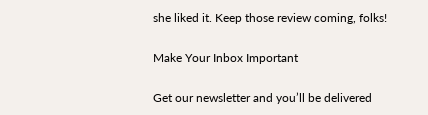she liked it. Keep those review coming, folks!

Make Your Inbox Important

Get our newsletter and you’ll be delivered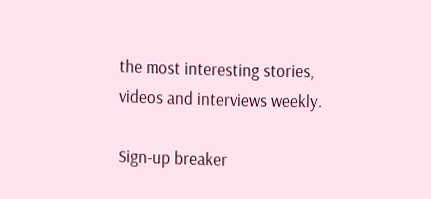the most interesting stories, videos and interviews weekly.

Sign-up breaker